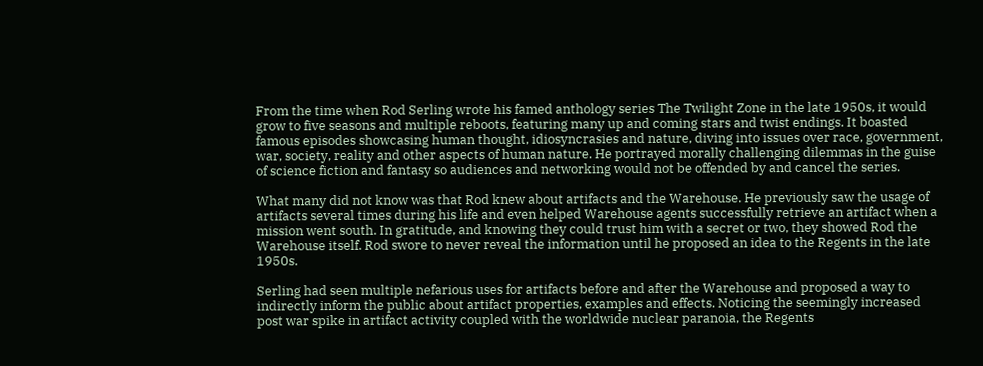From the time when Rod Serling wrote his famed anthology series The Twilight Zone in the late 1950s, it would grow to five seasons and multiple reboots, featuring many up and coming stars and twist endings. It boasted famous episodes showcasing human thought, idiosyncrasies and nature, diving into issues over race, government, war, society, reality and other aspects of human nature. He portrayed morally challenging dilemmas in the guise of science fiction and fantasy so audiences and networking would not be offended by and cancel the series.

What many did not know was that Rod knew about artifacts and the Warehouse. He previously saw the usage of artifacts several times during his life and even helped Warehouse agents successfully retrieve an artifact when a mission went south. In gratitude, and knowing they could trust him with a secret or two, they showed Rod the Warehouse itself. Rod swore to never reveal the information until he proposed an idea to the Regents in the late 1950s.

Serling had seen multiple nefarious uses for artifacts before and after the Warehouse and proposed a way to indirectly inform the public about artifact properties, examples and effects. Noticing the seemingly increased post war spike in artifact activity coupled with the worldwide nuclear paranoia, the Regents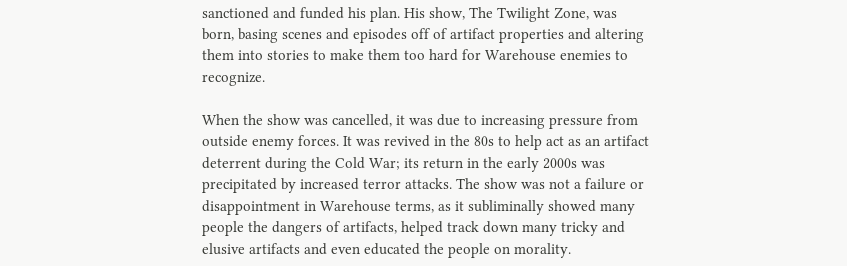sanctioned and funded his plan. His show, The Twilight Zone, was born, basing scenes and episodes off of artifact properties and altering them into stories to make them too hard for Warehouse enemies to recognize.

When the show was cancelled, it was due to increasing pressure from outside enemy forces. It was revived in the 80s to help act as an artifact deterrent during the Cold War; its return in the early 2000s was precipitated by increased terror attacks. The show was not a failure or disappointment in Warehouse terms, as it subliminally showed many people the dangers of artifacts, helped track down many tricky and elusive artifacts and even educated the people on morality.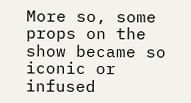More so, some props on the show became so iconic or infused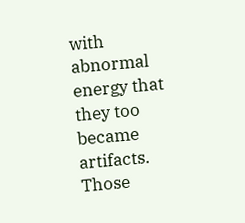with abnormal energy that they too became artifacts. Those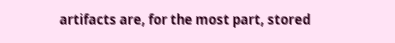artifacts are, for the most part, stored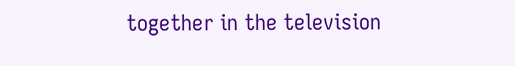together in the television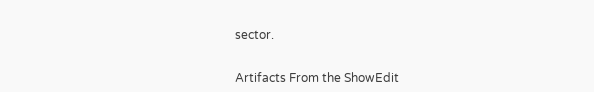sector.


Artifacts From the ShowEdit